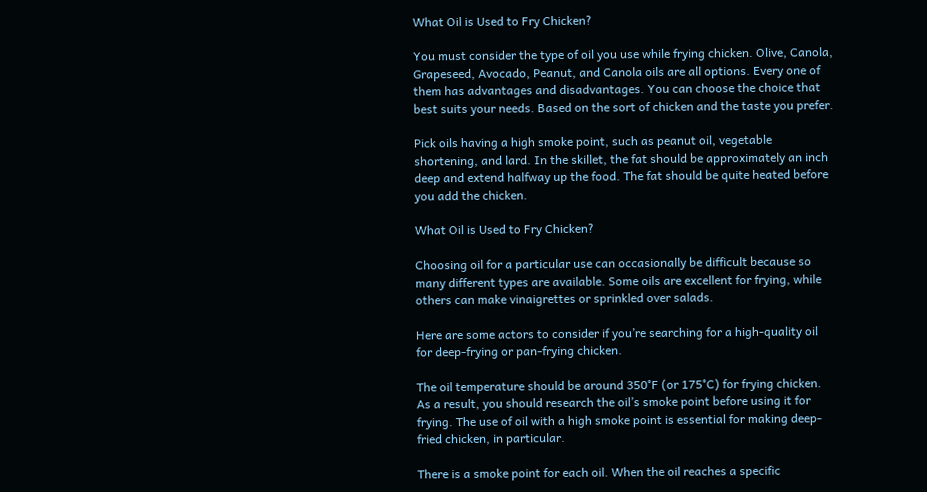What Oil is Used to Fry Chicken?

You must consider the type of oil you use while frying chicken. Olive, Canola, Grapeseed, Avocado, Peanut, and Canola oils are all options. Every one of them has advantages and disadvantages. You can choose the choice that best suits your needs. Based on the sort of chicken and the taste you prefer.

Pick oils having a high smoke point, such as peanut oil, vegetable shortening, and lard. In the skillet, the fat should be approximately an inch deep and extend halfway up the food. The fat should be quite heated before you add the chicken.

What Oil is Used to Fry Chicken?

Choosing oil for a particular use can occasionally be difficult because so many different types are available. Some oils are excellent for frying, while others can make vinaigrettes or sprinkled over salads.

Here are some actors to consider if you’re searching for a high-quality oil for deep-frying or pan-frying chicken.

The oil temperature should be around 350°F (or 175°C) for frying chicken. As a result, you should research the oil’s smoke point before using it for frying. The use of oil with a high smoke point is essential for making deep-fried chicken, in particular.

There is a smoke point for each oil. When the oil reaches a specific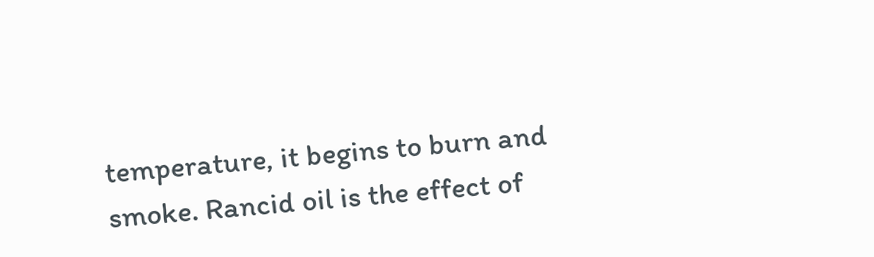temperature, it begins to burn and smoke. Rancid oil is the effect of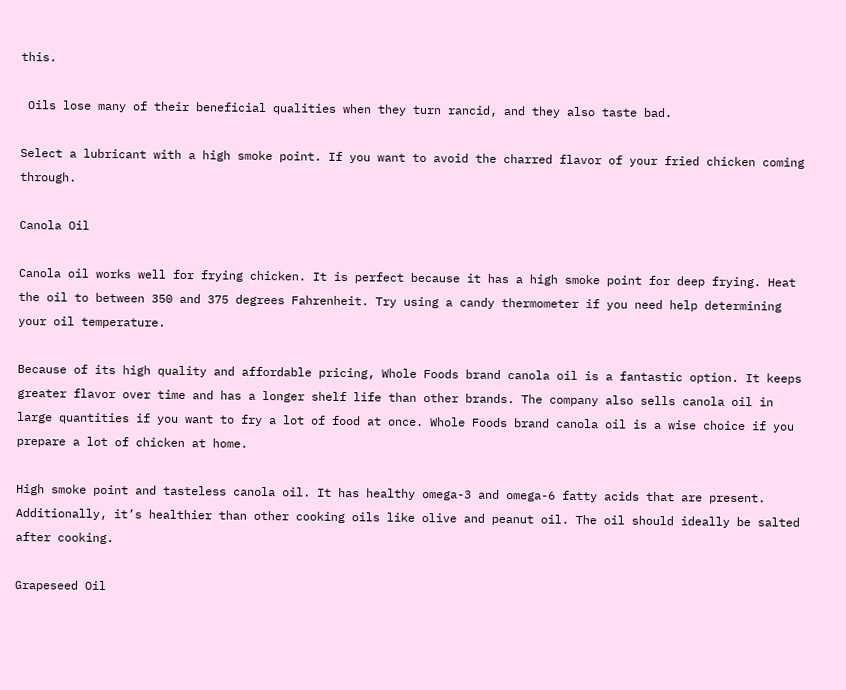this.

 Oils lose many of their beneficial qualities when they turn rancid, and they also taste bad.

Select a lubricant with a high smoke point. If you want to avoid the charred flavor of your fried chicken coming through.

Canola Oil

Canola oil works well for frying chicken. It is perfect because it has a high smoke point for deep frying. Heat the oil to between 350 and 375 degrees Fahrenheit. Try using a candy thermometer if you need help determining your oil temperature.

Because of its high quality and affordable pricing, Whole Foods brand canola oil is a fantastic option. It keeps greater flavor over time and has a longer shelf life than other brands. The company also sells canola oil in large quantities if you want to fry a lot of food at once. Whole Foods brand canola oil is a wise choice if you prepare a lot of chicken at home.

High smoke point and tasteless canola oil. It has healthy omega-3 and omega-6 fatty acids that are present. Additionally, it’s healthier than other cooking oils like olive and peanut oil. The oil should ideally be salted after cooking.

Grapeseed Oil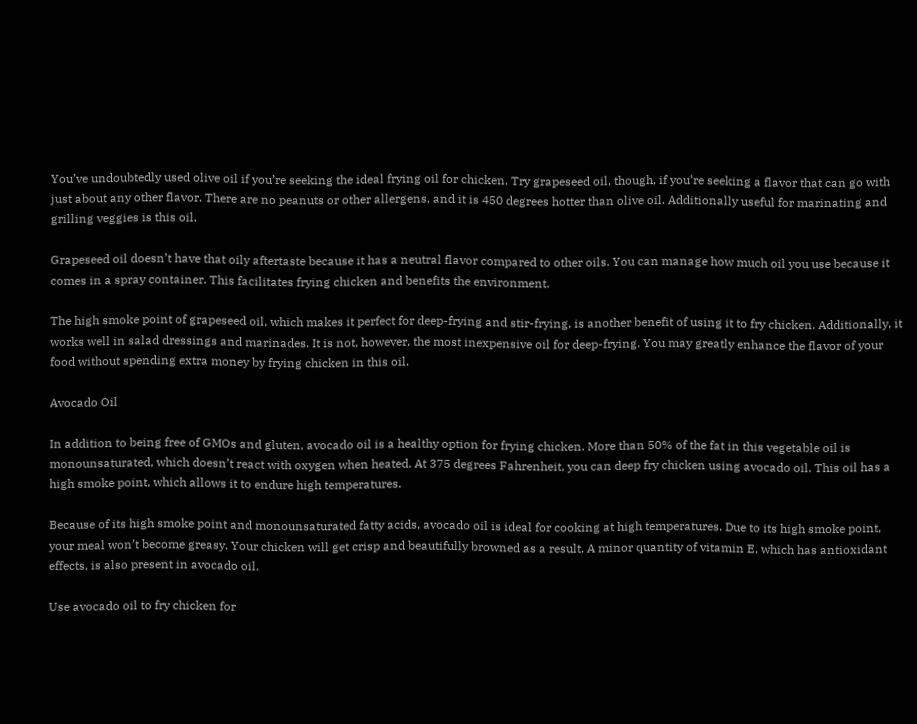You’ve undoubtedly used olive oil if you’re seeking the ideal frying oil for chicken. Try grapeseed oil, though, if you’re seeking a flavor that can go with just about any other flavor. There are no peanuts or other allergens, and it is 450 degrees hotter than olive oil. Additionally useful for marinating and grilling veggies is this oil.

Grapeseed oil doesn’t have that oily aftertaste because it has a neutral flavor compared to other oils. You can manage how much oil you use because it comes in a spray container. This facilitates frying chicken and benefits the environment.

The high smoke point of grapeseed oil, which makes it perfect for deep-frying and stir-frying, is another benefit of using it to fry chicken. Additionally, it works well in salad dressings and marinades. It is not, however, the most inexpensive oil for deep-frying. You may greatly enhance the flavor of your food without spending extra money by frying chicken in this oil.

Avocado Oil

In addition to being free of GMOs and gluten, avocado oil is a healthy option for frying chicken. More than 50% of the fat in this vegetable oil is monounsaturated, which doesn’t react with oxygen when heated. At 375 degrees Fahrenheit, you can deep fry chicken using avocado oil. This oil has a high smoke point, which allows it to endure high temperatures.

Because of its high smoke point and monounsaturated fatty acids, avocado oil is ideal for cooking at high temperatures. Due to its high smoke point, your meal won’t become greasy. Your chicken will get crisp and beautifully browned as a result. A minor quantity of vitamin E, which has antioxidant effects, is also present in avocado oil.

Use avocado oil to fry chicken for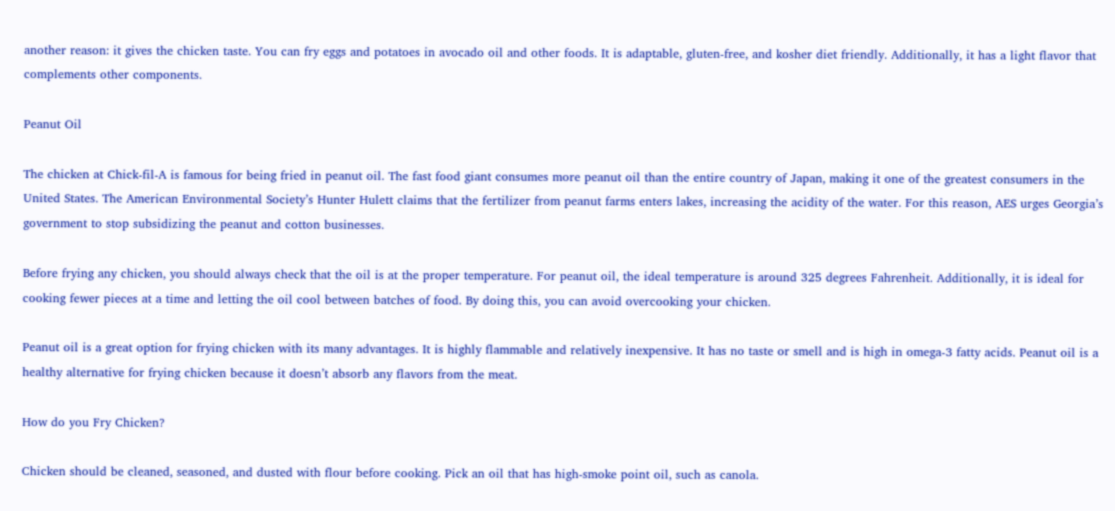another reason: it gives the chicken taste. You can fry eggs and potatoes in avocado oil and other foods. It is adaptable, gluten-free, and kosher diet friendly. Additionally, it has a light flavor that complements other components.

Peanut Oil

The chicken at Chick-fil-A is famous for being fried in peanut oil. The fast food giant consumes more peanut oil than the entire country of Japan, making it one of the greatest consumers in the United States. The American Environmental Society’s Hunter Hulett claims that the fertilizer from peanut farms enters lakes, increasing the acidity of the water. For this reason, AES urges Georgia’s government to stop subsidizing the peanut and cotton businesses.

Before frying any chicken, you should always check that the oil is at the proper temperature. For peanut oil, the ideal temperature is around 325 degrees Fahrenheit. Additionally, it is ideal for cooking fewer pieces at a time and letting the oil cool between batches of food. By doing this, you can avoid overcooking your chicken.

Peanut oil is a great option for frying chicken with its many advantages. It is highly flammable and relatively inexpensive. It has no taste or smell and is high in omega-3 fatty acids. Peanut oil is a healthy alternative for frying chicken because it doesn’t absorb any flavors from the meat.

How do you Fry Chicken?

Chicken should be cleaned, seasoned, and dusted with flour before cooking. Pick an oil that has high-smoke point oil, such as canola.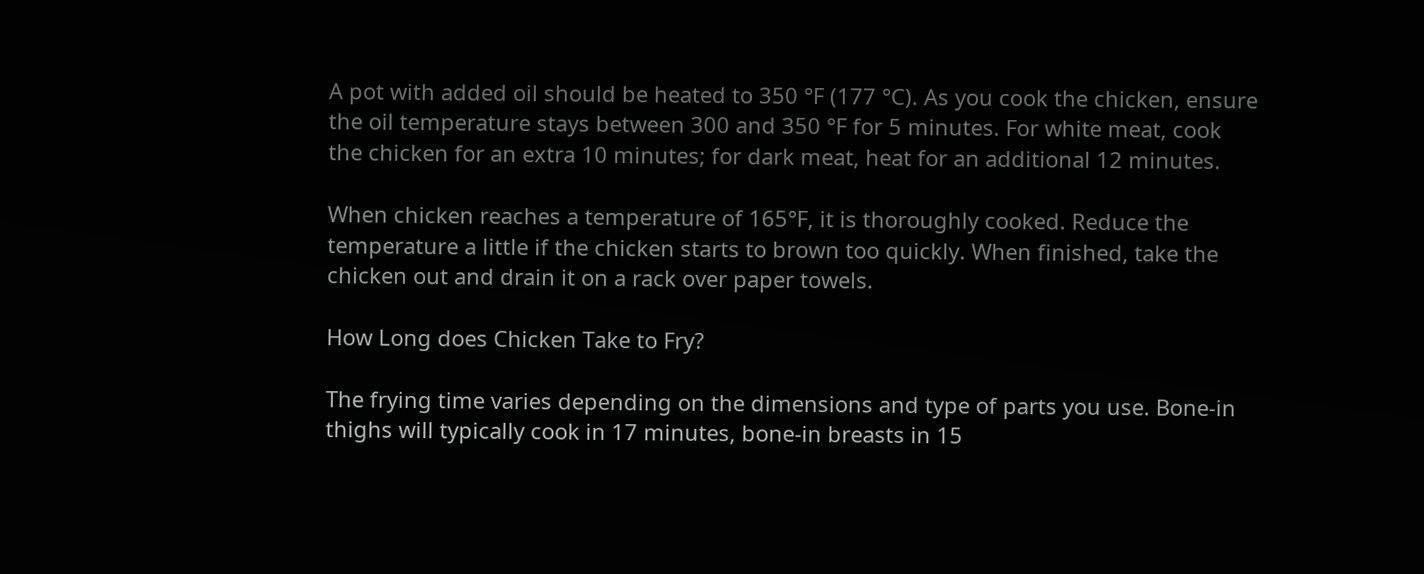A pot with added oil should be heated to 350 °F (177 °C). As you cook the chicken, ensure the oil temperature stays between 300 and 350 °F for 5 minutes. For white meat, cook the chicken for an extra 10 minutes; for dark meat, heat for an additional 12 minutes.

When chicken reaches a temperature of 165°F, it is thoroughly cooked. Reduce the temperature a little if the chicken starts to brown too quickly. When finished, take the chicken out and drain it on a rack over paper towels.

How Long does Chicken Take to Fry?

The frying time varies depending on the dimensions and type of parts you use. Bone-in thighs will typically cook in 17 minutes, bone-in breasts in 15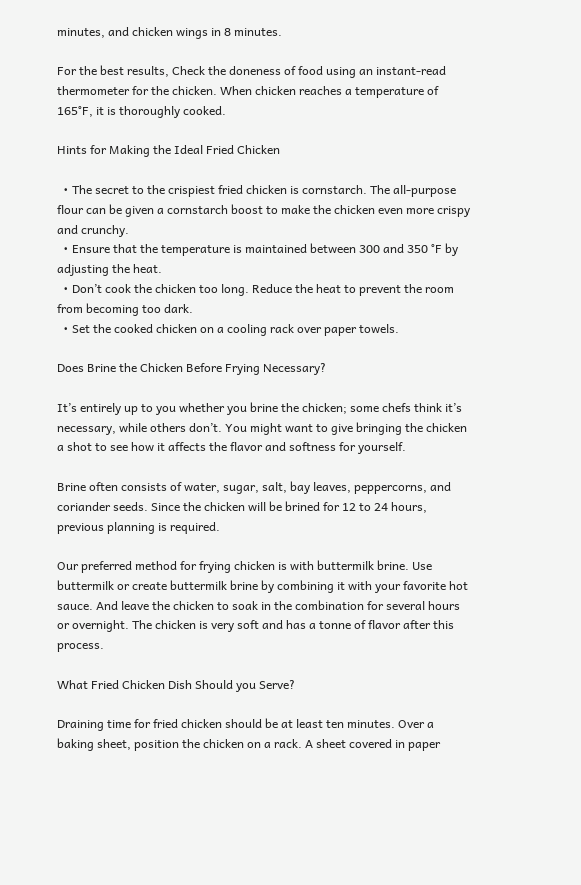minutes, and chicken wings in 8 minutes.

For the best results, Check the doneness of food using an instant-read thermometer for the chicken. When chicken reaches a temperature of 165°F, it is thoroughly cooked.

Hints for Making the Ideal Fried Chicken

  • The secret to the crispiest fried chicken is cornstarch. The all-purpose flour can be given a cornstarch boost to make the chicken even more crispy and crunchy.
  • Ensure that the temperature is maintained between 300 and 350 °F by adjusting the heat.
  • Don’t cook the chicken too long. Reduce the heat to prevent the room from becoming too dark.
  • Set the cooked chicken on a cooling rack over paper towels.

Does Brine the Chicken Before Frying Necessary?

It’s entirely up to you whether you brine the chicken; some chefs think it’s necessary, while others don’t. You might want to give bringing the chicken a shot to see how it affects the flavor and softness for yourself.

Brine often consists of water, sugar, salt, bay leaves, peppercorns, and coriander seeds. Since the chicken will be brined for 12 to 24 hours, previous planning is required.

Our preferred method for frying chicken is with buttermilk brine. Use buttermilk or create buttermilk brine by combining it with your favorite hot sauce. And leave the chicken to soak in the combination for several hours or overnight. The chicken is very soft and has a tonne of flavor after this process.

What Fried Chicken Dish Should you Serve?

Draining time for fried chicken should be at least ten minutes. Over a baking sheet, position the chicken on a rack. A sheet covered in paper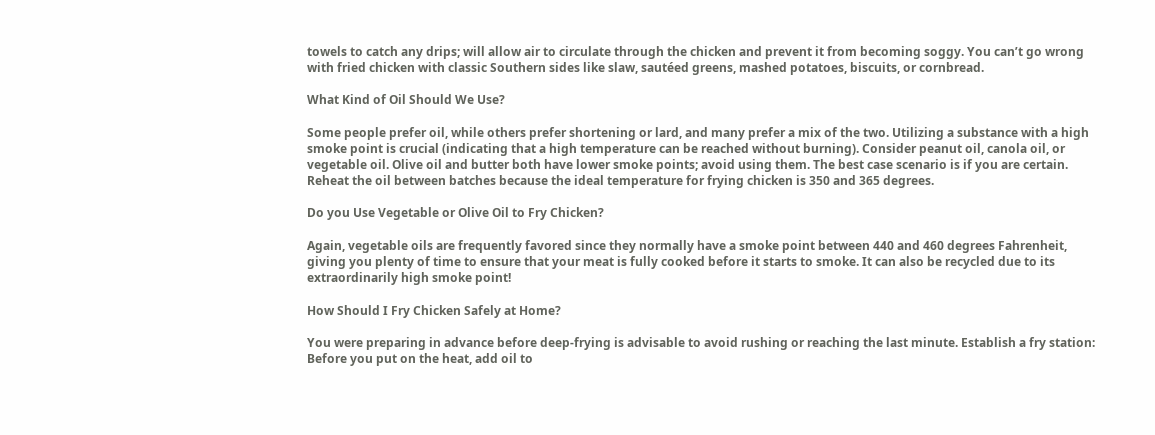towels to catch any drips; will allow air to circulate through the chicken and prevent it from becoming soggy. You can’t go wrong with fried chicken with classic Southern sides like slaw, sautéed greens, mashed potatoes, biscuits, or cornbread.

What Kind of Oil Should We Use?

Some people prefer oil, while others prefer shortening or lard, and many prefer a mix of the two. Utilizing a substance with a high smoke point is crucial (indicating that a high temperature can be reached without burning). Consider peanut oil, canola oil, or vegetable oil. Olive oil and butter both have lower smoke points; avoid using them. The best case scenario is if you are certain. Reheat the oil between batches because the ideal temperature for frying chicken is 350 and 365 degrees.

Do you Use Vegetable or Olive Oil to Fry Chicken?

Again, vegetable oils are frequently favored since they normally have a smoke point between 440 and 460 degrees Fahrenheit, giving you plenty of time to ensure that your meat is fully cooked before it starts to smoke. It can also be recycled due to its extraordinarily high smoke point!

How Should I Fry Chicken Safely at Home?

You were preparing in advance before deep-frying is advisable to avoid rushing or reaching the last minute. Establish a fry station: Before you put on the heat, add oil to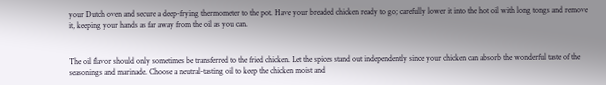your Dutch oven and secure a deep-frying thermometer to the pot. Have your breaded chicken ready to go; carefully lower it into the hot oil with long tongs and remove it, keeping your hands as far away from the oil as you can.


The oil flavor should only sometimes be transferred to the fried chicken. Let the spices stand out independently since your chicken can absorb the wonderful taste of the seasonings and marinade. Choose a neutral-tasting oil to keep the chicken moist and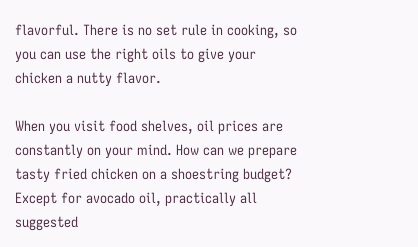flavorful. There is no set rule in cooking, so you can use the right oils to give your chicken a nutty flavor.

When you visit food shelves, oil prices are constantly on your mind. How can we prepare tasty fried chicken on a shoestring budget? Except for avocado oil, practically all suggested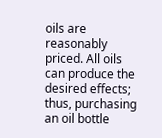oils are reasonably priced. All oils can produce the desired effects; thus, purchasing an oil bottle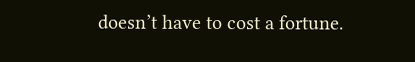doesn’t have to cost a fortune.